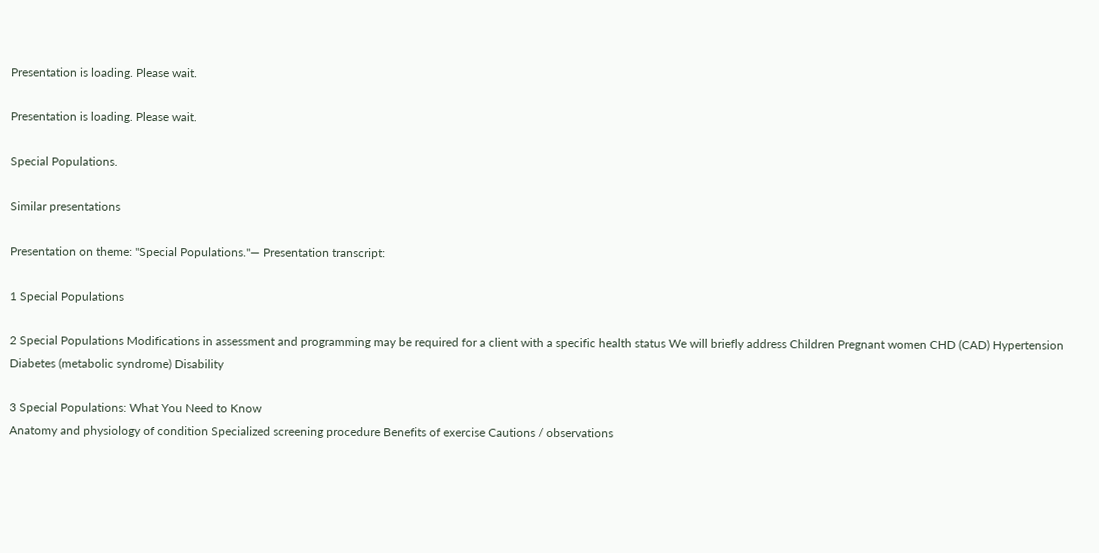Presentation is loading. Please wait.

Presentation is loading. Please wait.

Special Populations.

Similar presentations

Presentation on theme: "Special Populations."— Presentation transcript:

1 Special Populations

2 Special Populations Modifications in assessment and programming may be required for a client with a specific health status We will briefly address Children Pregnant women CHD (CAD) Hypertension Diabetes (metabolic syndrome) Disability

3 Special Populations: What You Need to Know
Anatomy and physiology of condition Specialized screening procedure Benefits of exercise Cautions / observations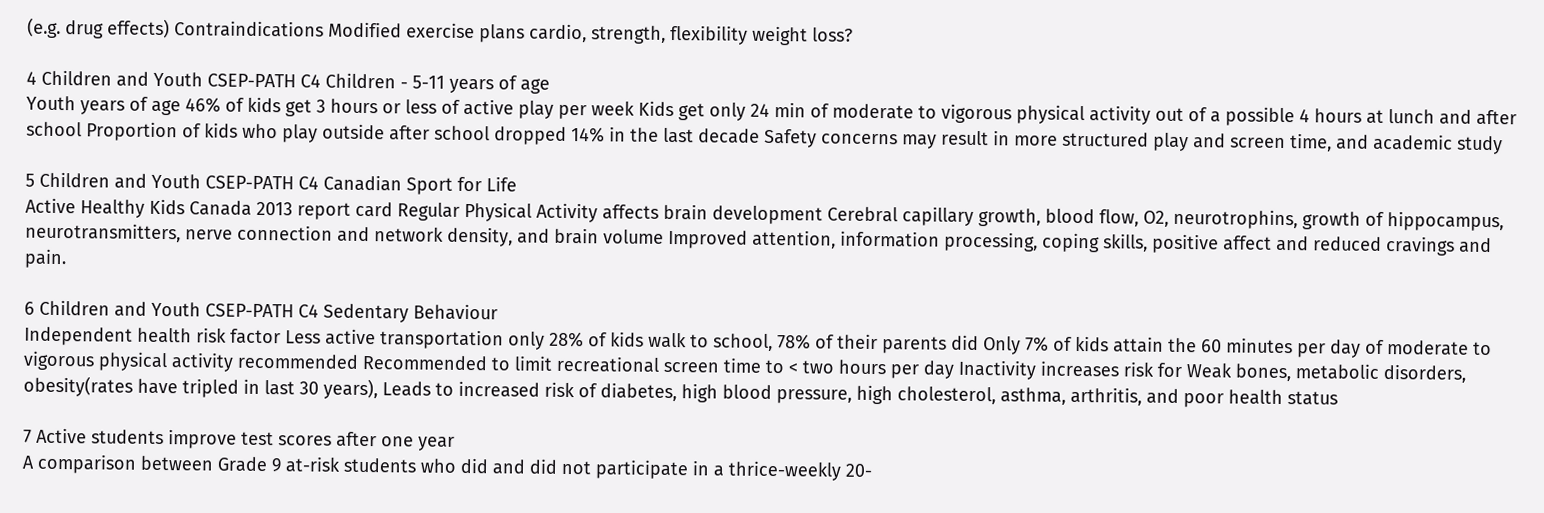(e.g. drug effects) Contraindications Modified exercise plans cardio, strength, flexibility weight loss?

4 Children and Youth CSEP-PATH C4 Children - 5-11 years of age
Youth years of age 46% of kids get 3 hours or less of active play per week Kids get only 24 min of moderate to vigorous physical activity out of a possible 4 hours at lunch and after school Proportion of kids who play outside after school dropped 14% in the last decade Safety concerns may result in more structured play and screen time, and academic study

5 Children and Youth CSEP-PATH C4 Canadian Sport for Life
Active Healthy Kids Canada 2013 report card Regular Physical Activity affects brain development Cerebral capillary growth, blood flow, O2, neurotrophins, growth of hippocampus, neurotransmitters, nerve connection and network density, and brain volume Improved attention, information processing, coping skills, positive affect and reduced cravings and pain.

6 Children and Youth CSEP-PATH C4 Sedentary Behaviour
Independent health risk factor Less active transportation only 28% of kids walk to school, 78% of their parents did Only 7% of kids attain the 60 minutes per day of moderate to vigorous physical activity recommended Recommended to limit recreational screen time to < two hours per day Inactivity increases risk for Weak bones, metabolic disorders, obesity(rates have tripled in last 30 years), Leads to increased risk of diabetes, high blood pressure, high cholesterol, asthma, arthritis, and poor health status

7 Active students improve test scores after one year
A comparison between Grade 9 at-risk students who did and did not participate in a thrice-weekly 20-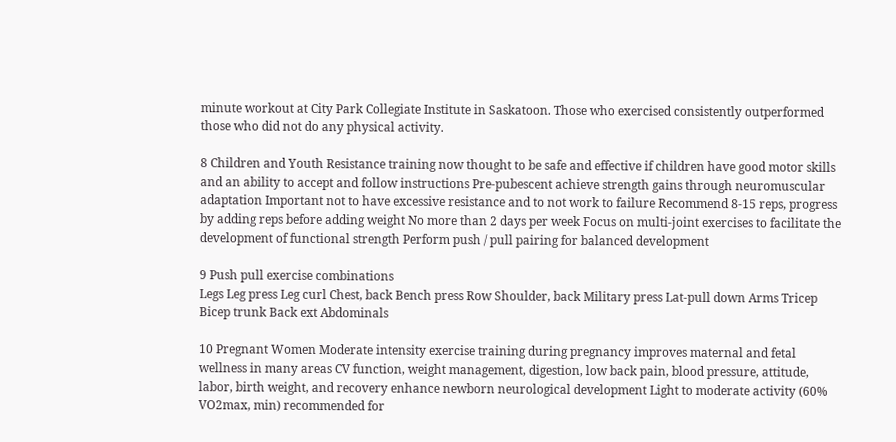minute workout at City Park Collegiate Institute in Saskatoon. Those who exercised consistently outperformed those who did not do any physical activity.

8 Children and Youth Resistance training now thought to be safe and effective if children have good motor skills and an ability to accept and follow instructions Pre-pubescent achieve strength gains through neuromuscular adaptation Important not to have excessive resistance and to not work to failure Recommend 8-15 reps, progress by adding reps before adding weight No more than 2 days per week Focus on multi-joint exercises to facilitate the development of functional strength Perform push / pull pairing for balanced development

9 Push pull exercise combinations
Legs Leg press Leg curl Chest, back Bench press Row Shoulder, back Military press Lat-pull down Arms Tricep Bicep trunk Back ext Abdominals

10 Pregnant Women Moderate intensity exercise training during pregnancy improves maternal and fetal wellness in many areas CV function, weight management, digestion, low back pain, blood pressure, attitude, labor, birth weight, and recovery enhance newborn neurological development Light to moderate activity (60% VO2max, min) recommended for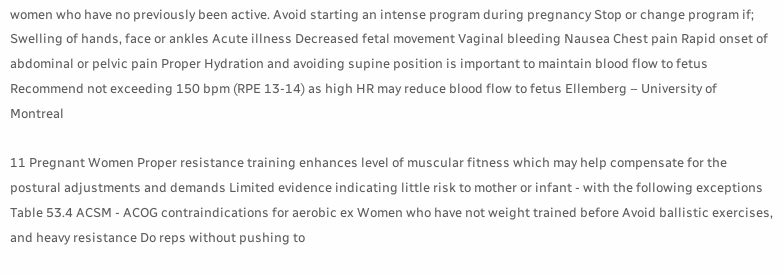women who have no previously been active. Avoid starting an intense program during pregnancy Stop or change program if; Swelling of hands, face or ankles Acute illness Decreased fetal movement Vaginal bleeding Nausea Chest pain Rapid onset of abdominal or pelvic pain Proper Hydration and avoiding supine position is important to maintain blood flow to fetus Recommend not exceeding 150 bpm (RPE 13-14) as high HR may reduce blood flow to fetus Ellemberg – University of Montreal

11 Pregnant Women Proper resistance training enhances level of muscular fitness which may help compensate for the postural adjustments and demands Limited evidence indicating little risk to mother or infant - with the following exceptions Table 53.4 ACSM - ACOG contraindications for aerobic ex Women who have not weight trained before Avoid ballistic exercises, and heavy resistance Do reps without pushing to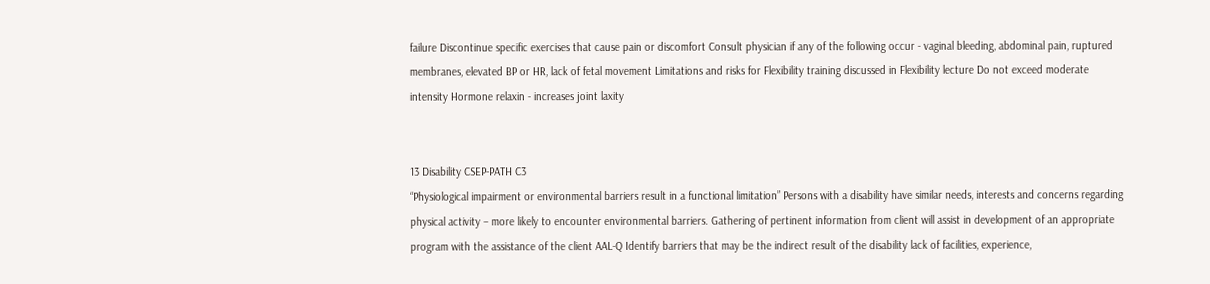failure Discontinue specific exercises that cause pain or discomfort Consult physician if any of the following occur - vaginal bleeding, abdominal pain, ruptured membranes, elevated BP or HR, lack of fetal movement Limitations and risks for Flexibility training discussed in Flexibility lecture Do not exceed moderate intensity Hormone relaxin - increases joint laxity


13 Disability CSEP-PATH C3
“Physiological impairment or environmental barriers result in a functional limitation” Persons with a disability have similar needs, interests and concerns regarding physical activity – more likely to encounter environmental barriers. Gathering of pertinent information from client will assist in development of an appropriate program with the assistance of the client AAL-Q Identify barriers that may be the indirect result of the disability lack of facilities, experience,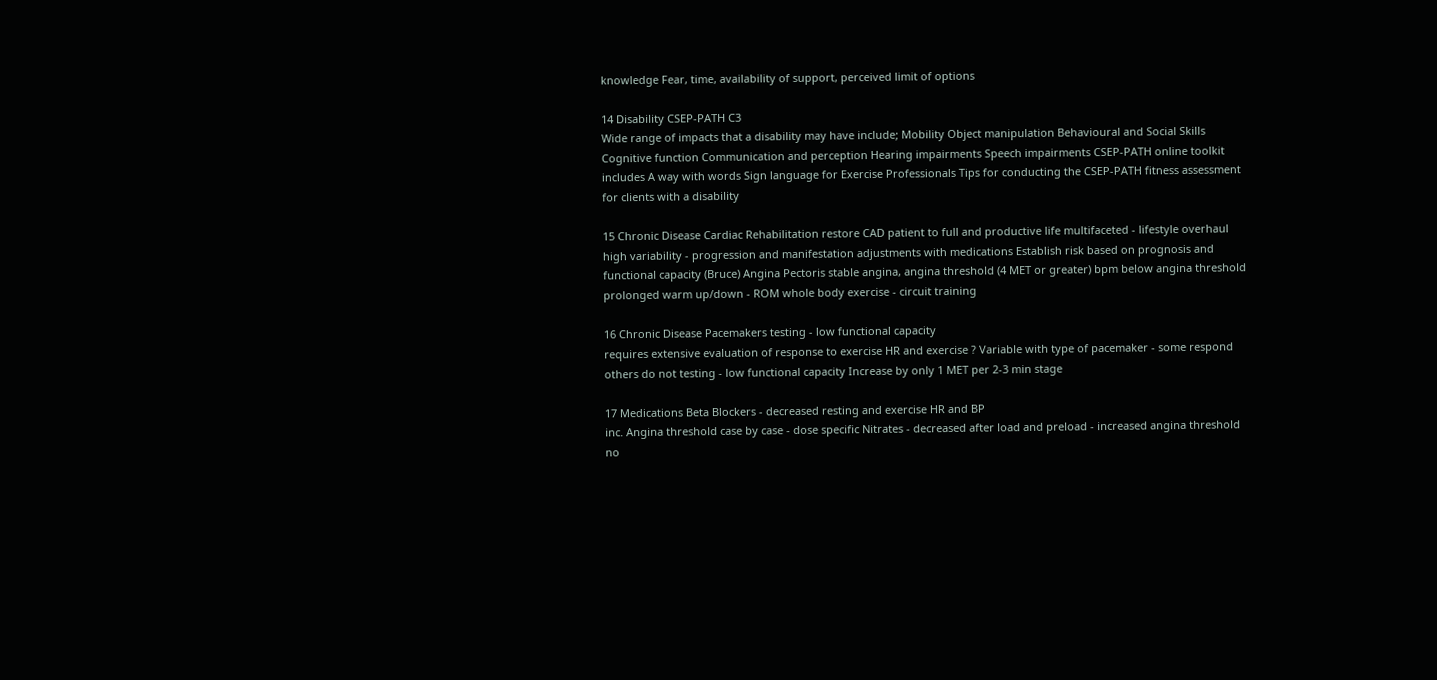knowledge Fear, time, availability of support, perceived limit of options

14 Disability CSEP-PATH C3
Wide range of impacts that a disability may have include; Mobility Object manipulation Behavioural and Social Skills Cognitive function Communication and perception Hearing impairments Speech impairments CSEP-PATH online toolkit includes A way with words Sign language for Exercise Professionals Tips for conducting the CSEP-PATH fitness assessment for clients with a disability

15 Chronic Disease Cardiac Rehabilitation restore CAD patient to full and productive life multifaceted - lifestyle overhaul high variability - progression and manifestation adjustments with medications Establish risk based on prognosis and functional capacity (Bruce) Angina Pectoris stable angina, angina threshold (4 MET or greater) bpm below angina threshold prolonged warm up/down - ROM whole body exercise - circuit training

16 Chronic Disease Pacemakers testing - low functional capacity
requires extensive evaluation of response to exercise HR and exercise ? Variable with type of pacemaker - some respond others do not testing - low functional capacity Increase by only 1 MET per 2-3 min stage

17 Medications Beta Blockers - decreased resting and exercise HR and BP
inc. Angina threshold case by case - dose specific Nitrates - decreased after load and preload - increased angina threshold no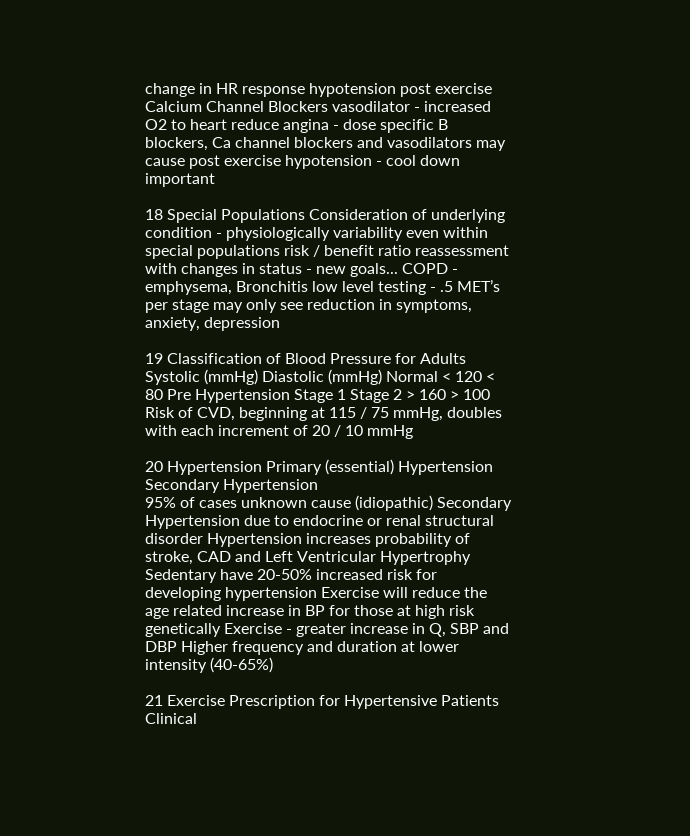change in HR response hypotension post exercise Calcium Channel Blockers vasodilator - increased O2 to heart reduce angina - dose specific B blockers, Ca channel blockers and vasodilators may cause post exercise hypotension - cool down important

18 Special Populations Consideration of underlying condition - physiologically variability even within special populations risk / benefit ratio reassessment with changes in status - new goals... COPD - emphysema, Bronchitis low level testing - .5 MET’s per stage may only see reduction in symptoms, anxiety, depression

19 Classification of Blood Pressure for Adults
Systolic (mmHg) Diastolic (mmHg) Normal < 120 < 80 Pre Hypertension Stage 1 Stage 2 > 160 > 100 Risk of CVD, beginning at 115 / 75 mmHg, doubles with each increment of 20 / 10 mmHg

20 Hypertension Primary (essential) Hypertension Secondary Hypertension
95% of cases unknown cause (idiopathic) Secondary Hypertension due to endocrine or renal structural disorder Hypertension increases probability of stroke, CAD and Left Ventricular Hypertrophy Sedentary have 20-50% increased risk for developing hypertension Exercise will reduce the age related increase in BP for those at high risk genetically Exercise - greater increase in Q, SBP and DBP Higher frequency and duration at lower intensity (40-65%)

21 Exercise Prescription for Hypertensive Patients
Clinical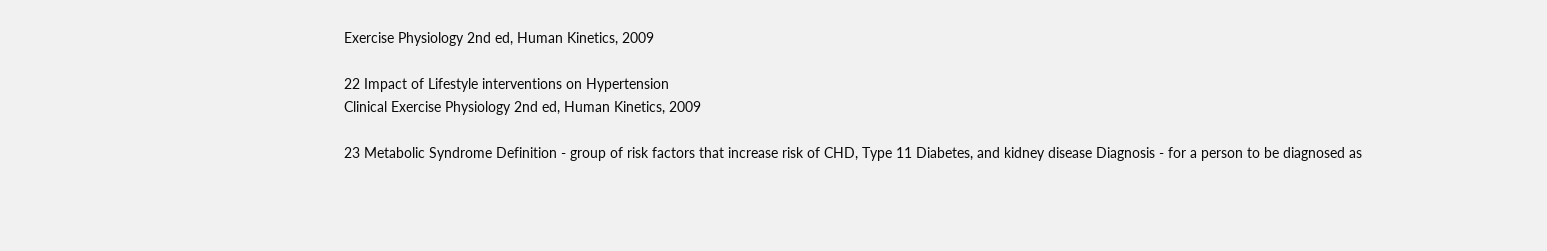Exercise Physiology 2nd ed, Human Kinetics, 2009

22 Impact of Lifestyle interventions on Hypertension
Clinical Exercise Physiology 2nd ed, Human Kinetics, 2009

23 Metabolic Syndrome Definition - group of risk factors that increase risk of CHD, Type 11 Diabetes, and kidney disease Diagnosis - for a person to be diagnosed as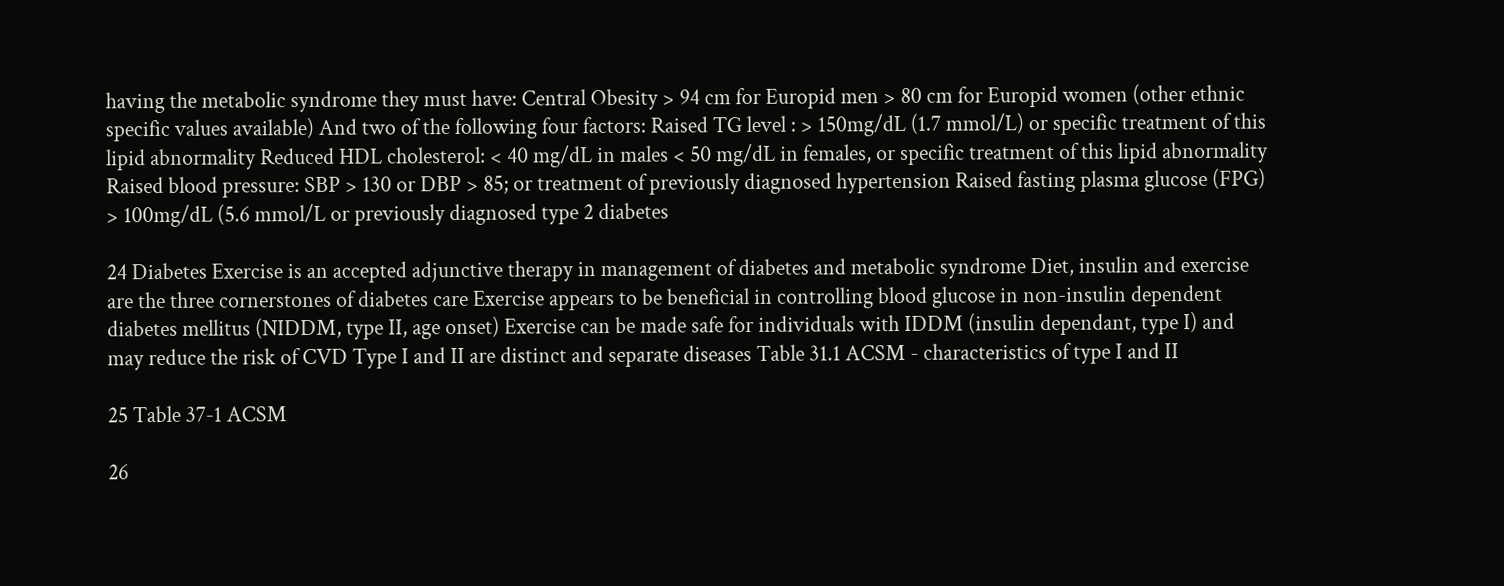having the metabolic syndrome they must have: Central Obesity > 94 cm for Europid men > 80 cm for Europid women (other ethnic specific values available) And two of the following four factors: Raised TG level : > 150mg/dL (1.7 mmol/L) or specific treatment of this lipid abnormality Reduced HDL cholesterol: < 40 mg/dL in males < 50 mg/dL in females, or specific treatment of this lipid abnormality Raised blood pressure: SBP > 130 or DBP > 85; or treatment of previously diagnosed hypertension Raised fasting plasma glucose (FPG) > 100mg/dL (5.6 mmol/L or previously diagnosed type 2 diabetes

24 Diabetes Exercise is an accepted adjunctive therapy in management of diabetes and metabolic syndrome Diet, insulin and exercise are the three cornerstones of diabetes care Exercise appears to be beneficial in controlling blood glucose in non-insulin dependent diabetes mellitus (NIDDM, type II, age onset) Exercise can be made safe for individuals with IDDM (insulin dependant, type I) and may reduce the risk of CVD Type I and II are distinct and separate diseases Table 31.1 ACSM - characteristics of type I and II

25 Table 37-1 ACSM

26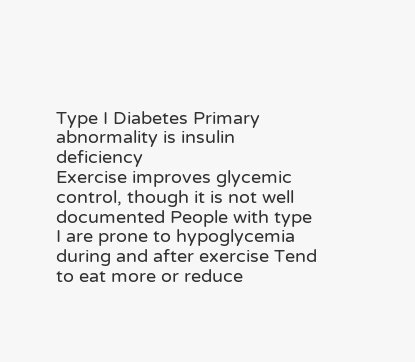Type I Diabetes Primary abnormality is insulin deficiency
Exercise improves glycemic control, though it is not well documented People with type I are prone to hypoglycemia during and after exercise Tend to eat more or reduce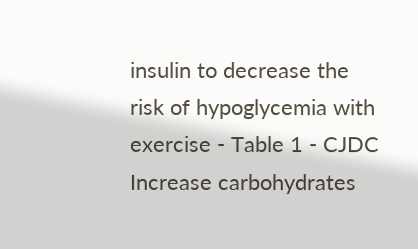insulin to decrease the risk of hypoglycemia with exercise - Table 1 - CJDC Increase carbohydrates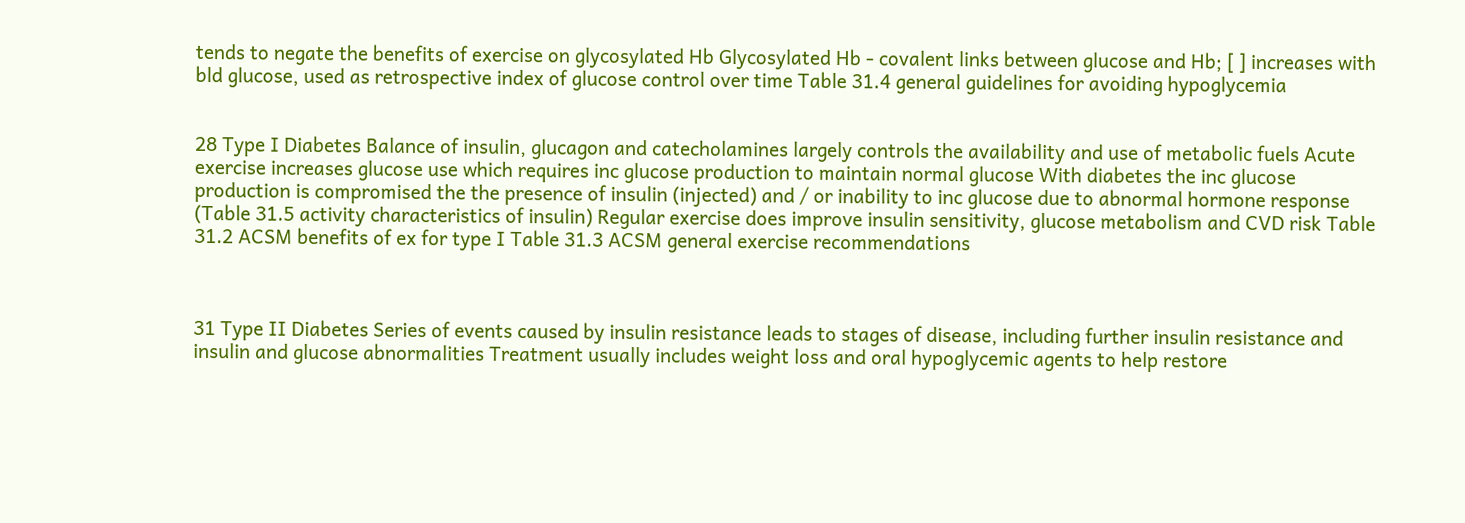tends to negate the benefits of exercise on glycosylated Hb Glycosylated Hb - covalent links between glucose and Hb; [ ] increases with bld glucose, used as retrospective index of glucose control over time Table 31.4 general guidelines for avoiding hypoglycemia


28 Type I Diabetes Balance of insulin, glucagon and catecholamines largely controls the availability and use of metabolic fuels Acute exercise increases glucose use which requires inc glucose production to maintain normal glucose With diabetes the inc glucose production is compromised the the presence of insulin (injected) and / or inability to inc glucose due to abnormal hormone response (Table 31.5 activity characteristics of insulin) Regular exercise does improve insulin sensitivity, glucose metabolism and CVD risk Table 31.2 ACSM benefits of ex for type I Table 31.3 ACSM general exercise recommendations



31 Type II Diabetes Series of events caused by insulin resistance leads to stages of disease, including further insulin resistance and insulin and glucose abnormalities Treatment usually includes weight loss and oral hypoglycemic agents to help restore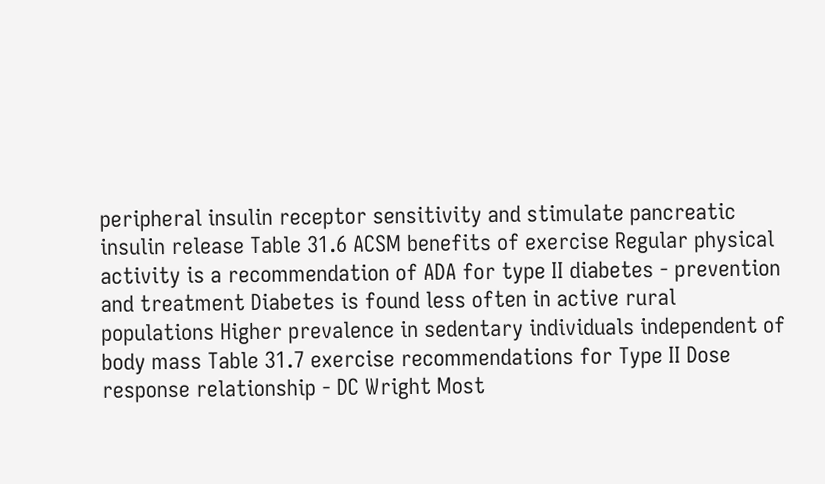peripheral insulin receptor sensitivity and stimulate pancreatic insulin release Table 31.6 ACSM benefits of exercise Regular physical activity is a recommendation of ADA for type II diabetes - prevention and treatment Diabetes is found less often in active rural populations Higher prevalence in sedentary individuals independent of body mass Table 31.7 exercise recommendations for Type II Dose response relationship - DC Wright Most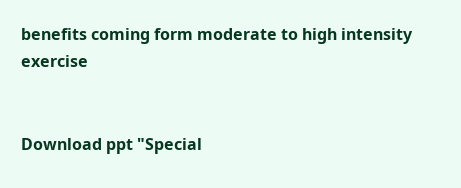benefits coming form moderate to high intensity exercise


Download ppt "Special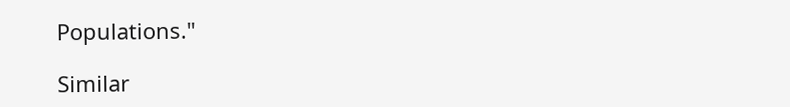Populations."

Similar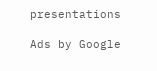presentations

Ads by Google